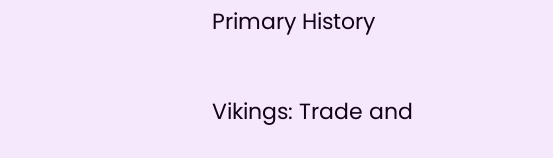Primary History

Vikings: Trade and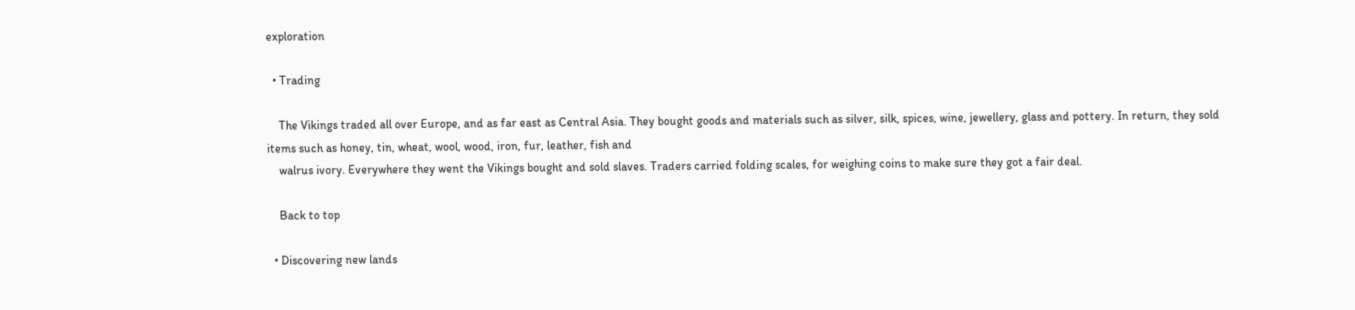exploration

  • Trading

    The Vikings traded all over Europe, and as far east as Central Asia. They bought goods and materials such as silver, silk, spices, wine, jewellery, glass and pottery. In return, they sold items such as honey, tin, wheat, wool, wood, iron, fur, leather, fish and
    walrus ivory. Everywhere they went the Vikings bought and sold slaves. Traders carried folding scales, for weighing coins to make sure they got a fair deal.

    Back to top

  • Discovering new lands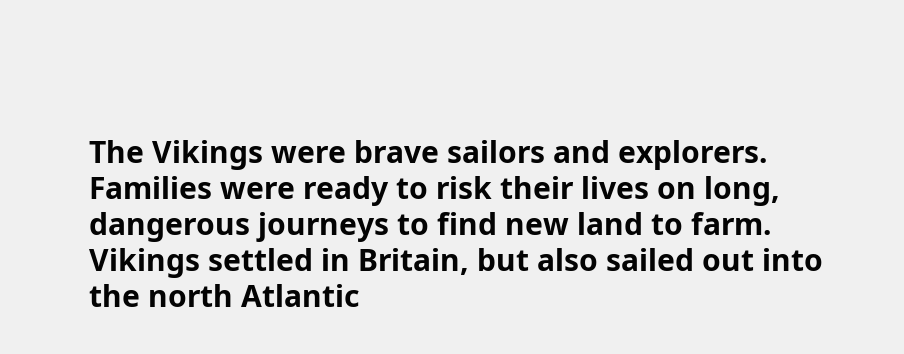The Vikings were brave sailors and explorers. Families were ready to risk their lives on long, dangerous journeys to find new land to farm. Vikings settled in Britain, but also sailed out into the north Atlantic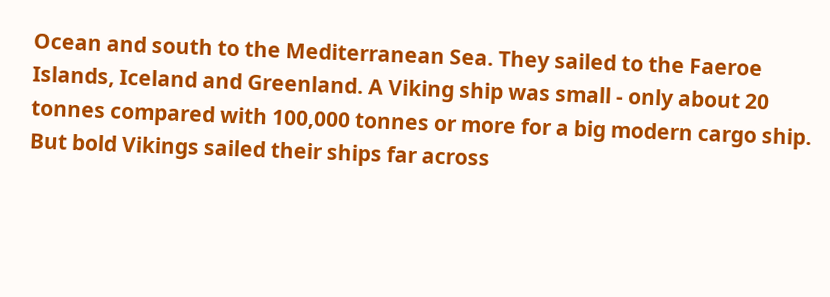Ocean and south to the Mediterranean Sea. They sailed to the Faeroe Islands, Iceland and Greenland. A Viking ship was small - only about 20 tonnes compared with 100,000 tonnes or more for a big modern cargo ship. But bold Vikings sailed their ships far across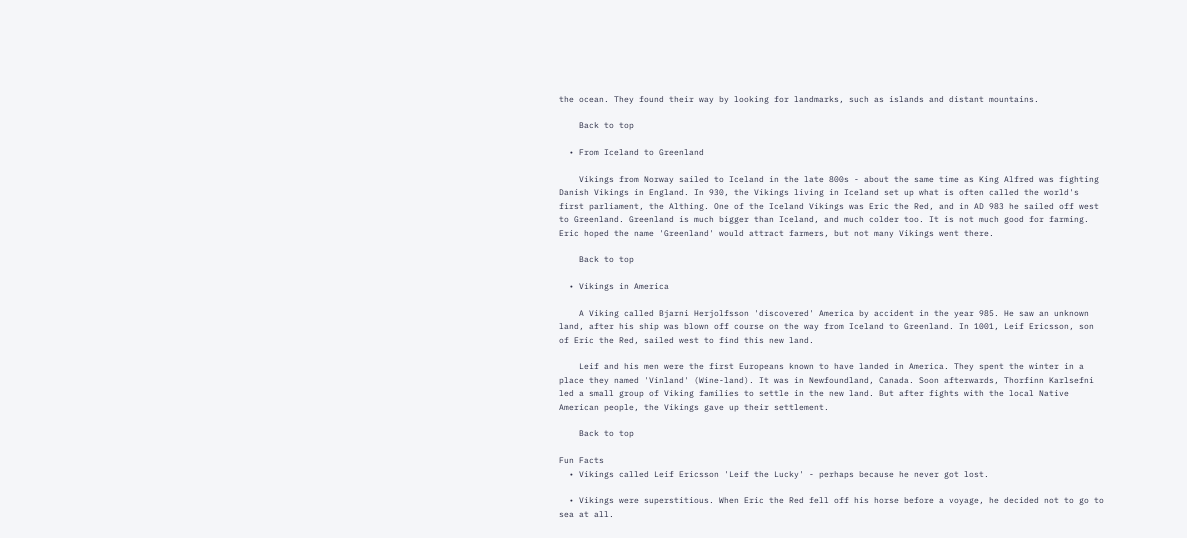the ocean. They found their way by looking for landmarks, such as islands and distant mountains.

    Back to top

  • From Iceland to Greenland

    Vikings from Norway sailed to Iceland in the late 800s - about the same time as King Alfred was fighting Danish Vikings in England. In 930, the Vikings living in Iceland set up what is often called the world's first parliament, the Althing. One of the Iceland Vikings was Eric the Red, and in AD 983 he sailed off west to Greenland. Greenland is much bigger than Iceland, and much colder too. It is not much good for farming. Eric hoped the name 'Greenland' would attract farmers, but not many Vikings went there.

    Back to top

  • Vikings in America

    A Viking called Bjarni Herjolfsson 'discovered' America by accident in the year 985. He saw an unknown land, after his ship was blown off course on the way from Iceland to Greenland. In 1001, Leif Ericsson, son of Eric the Red, sailed west to find this new land.

    Leif and his men were the first Europeans known to have landed in America. They spent the winter in a place they named 'Vinland' (Wine-land). It was in Newfoundland, Canada. Soon afterwards, Thorfinn Karlsefni led a small group of Viking families to settle in the new land. But after fights with the local Native American people, the Vikings gave up their settlement.

    Back to top

Fun Facts
  • Vikings called Leif Ericsson 'Leif the Lucky' - perhaps because he never got lost.

  • Vikings were superstitious. When Eric the Red fell off his horse before a voyage, he decided not to go to sea at all.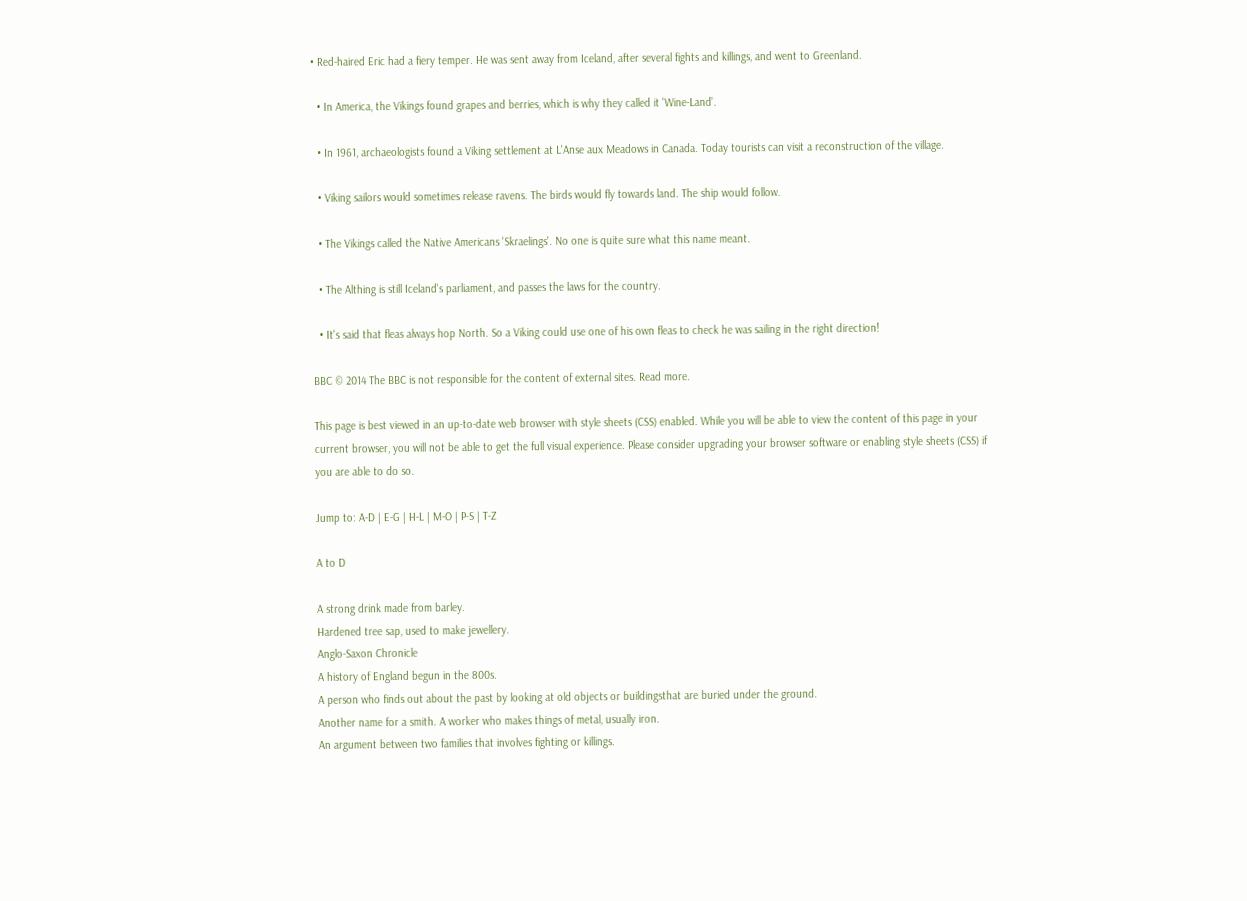• Red-haired Eric had a fiery temper. He was sent away from Iceland, after several fights and killings, and went to Greenland.

  • In America, the Vikings found grapes and berries, which is why they called it 'Wine-Land'.

  • In 1961, archaeologists found a Viking settlement at L'Anse aux Meadows in Canada. Today tourists can visit a reconstruction of the village.

  • Viking sailors would sometimes release ravens. The birds would fly towards land. The ship would follow.

  • The Vikings called the Native Americans 'Skraelings'. No one is quite sure what this name meant.

  • The Althing is still Iceland's parliament, and passes the laws for the country.

  • It's said that fleas always hop North. So a Viking could use one of his own fleas to check he was sailing in the right direction!

BBC © 2014 The BBC is not responsible for the content of external sites. Read more.

This page is best viewed in an up-to-date web browser with style sheets (CSS) enabled. While you will be able to view the content of this page in your current browser, you will not be able to get the full visual experience. Please consider upgrading your browser software or enabling style sheets (CSS) if you are able to do so.

Jump to: A-D | E-G | H-L | M-O | P-S | T-Z

A to D

A strong drink made from barley.
Hardened tree sap, used to make jewellery.
Anglo-Saxon Chronicle
A history of England begun in the 800s.
A person who finds out about the past by looking at old objects or buildingsthat are buried under the ground.
Another name for a smith. A worker who makes things of metal, usually iron.
An argument between two families that involves fighting or killings.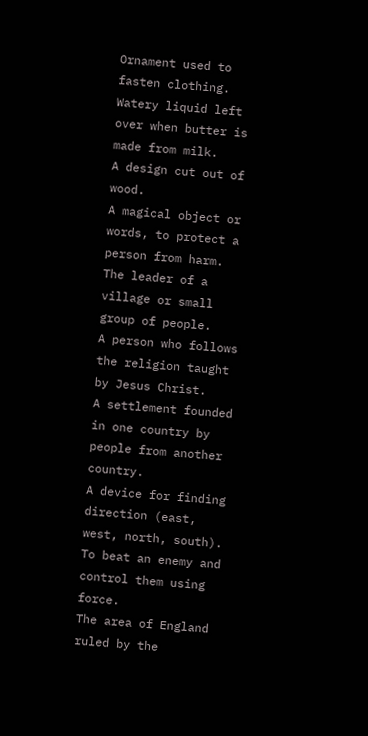Ornament used to fasten clothing.
Watery liquid left over when butter is made from milk.
A design cut out of wood.
A magical object or words, to protect a person from harm.
The leader of a village or small group of people.
A person who follows the religion taught by Jesus Christ.
A settlement founded in one country by people from another country.
A device for finding direction (east, west, north, south).
To beat an enemy and control them using force.
The area of England ruled by the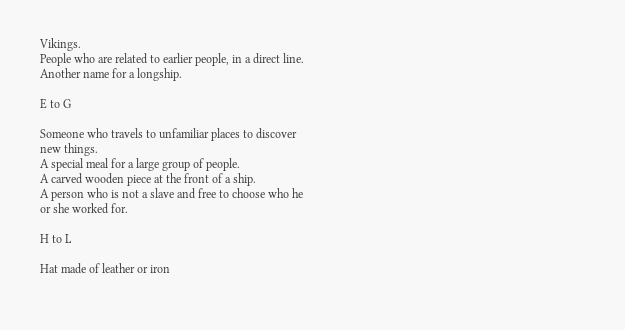Vikings.
People who are related to earlier people, in a direct line.
Another name for a longship.

E to G

Someone who travels to unfamiliar places to discover new things.
A special meal for a large group of people.
A carved wooden piece at the front of a ship.
A person who is not a slave and free to choose who he or she worked for.

H to L

Hat made of leather or iron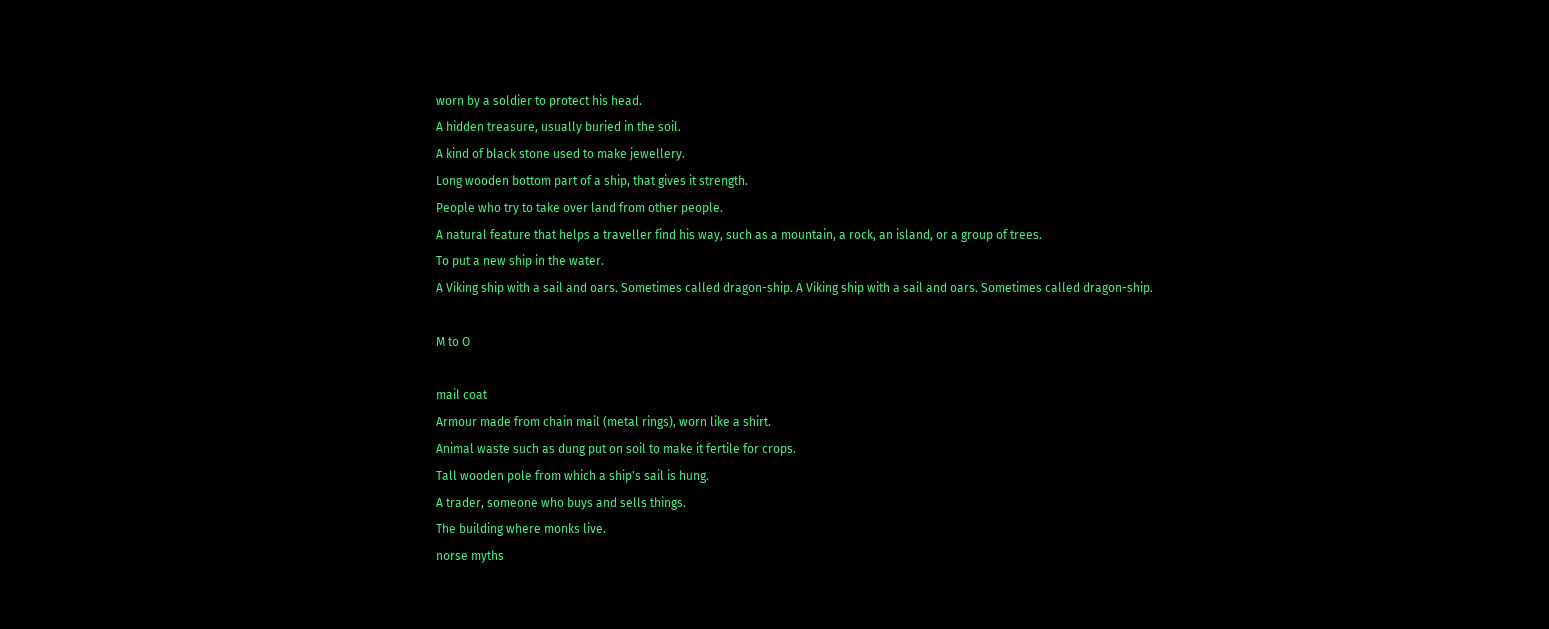worn by a soldier to protect his head.
A hidden treasure, usually buried in the soil.
A kind of black stone used to make jewellery.
Long wooden bottom part of a ship, that gives it strength.
People who try to take over land from other people.
A natural feature that helps a traveller find his way, such as a mountain, a rock, an island, or a group of trees.
To put a new ship in the water.
A Viking ship with a sail and oars. Sometimes called dragon-ship. A Viking ship with a sail and oars. Sometimes called dragon-ship.

M to O

mail coat
Armour made from chain mail (metal rings), worn like a shirt.
Animal waste such as dung put on soil to make it fertile for crops.
Tall wooden pole from which a ship's sail is hung.
A trader, someone who buys and sells things.
The building where monks live.
norse myths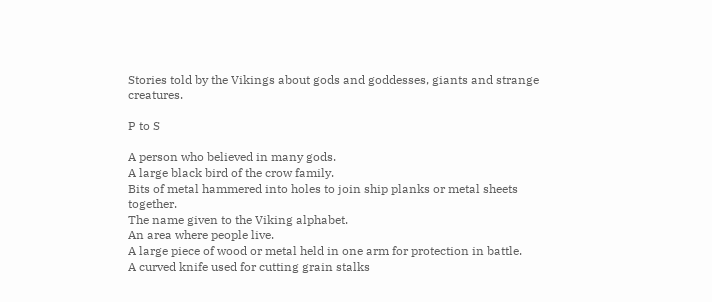Stories told by the Vikings about gods and goddesses, giants and strange creatures.

P to S

A person who believed in many gods.
A large black bird of the crow family.
Bits of metal hammered into holes to join ship planks or metal sheets together.
The name given to the Viking alphabet.
An area where people live.
A large piece of wood or metal held in one arm for protection in battle.
A curved knife used for cutting grain stalks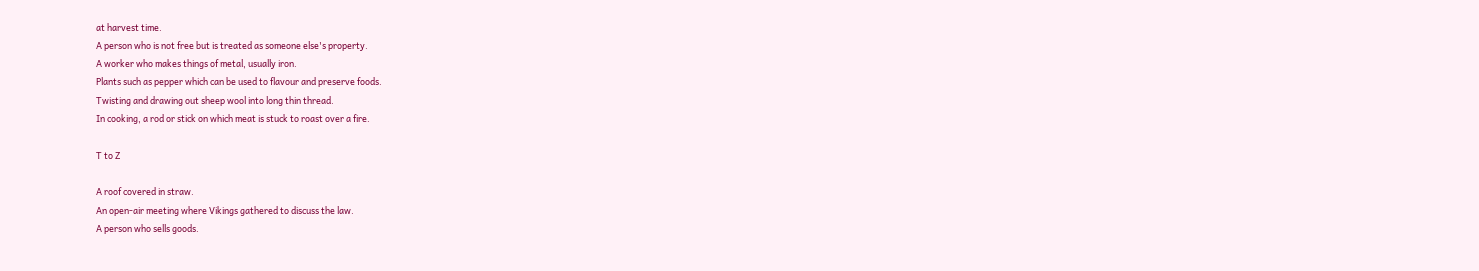at harvest time.
A person who is not free but is treated as someone else's property.
A worker who makes things of metal, usually iron.
Plants such as pepper which can be used to flavour and preserve foods.
Twisting and drawing out sheep wool into long thin thread.
In cooking, a rod or stick on which meat is stuck to roast over a fire.

T to Z

A roof covered in straw.
An open-air meeting where Vikings gathered to discuss the law.
A person who sells goods.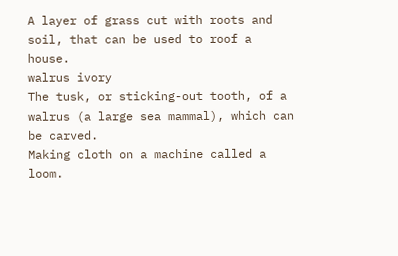A layer of grass cut with roots and soil, that can be used to roof a house.
walrus ivory
The tusk, or sticking-out tooth, of a walrus (a large sea mammal), which can be carved.
Making cloth on a machine called a loom.